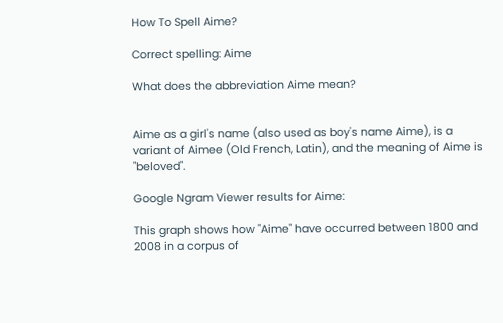How To Spell Aime?

Correct spelling: Aime

What does the abbreviation Aime mean?


Aime as a girl's name (also used as boy's name Aime), is a variant of Aimee (Old French, Latin), and the meaning of Aime is "beloved".

Google Ngram Viewer results for Aime:

This graph shows how "Aime" have occurred between 1800 and 2008 in a corpus of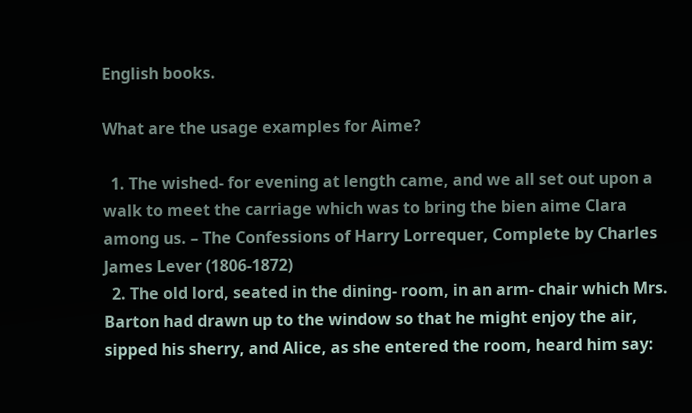English books.

What are the usage examples for Aime?

  1. The wished- for evening at length came, and we all set out upon a walk to meet the carriage which was to bring the bien aime Clara among us. – The Confessions of Harry Lorrequer, Complete by Charles James Lever (1806-1872)
  2. The old lord, seated in the dining- room, in an arm- chair which Mrs. Barton had drawn up to the window so that he might enjoy the air, sipped his sherry, and Alice, as she entered the room, heard him say: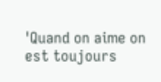'Quand on aime on est toujours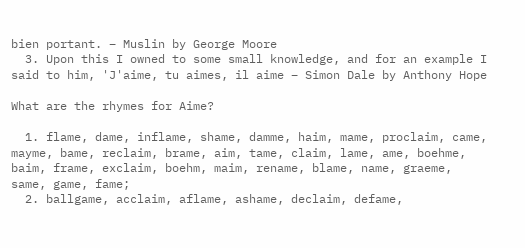bien portant. – Muslin by George Moore
  3. Upon this I owned to some small knowledge, and for an example I said to him, 'J'aime, tu aimes, il aime – Simon Dale by Anthony Hope

What are the rhymes for Aime?

  1. flame, dame, inflame, shame, damme, haim, mame, proclaim, came, mayme, bame, reclaim, brame, aim, tame, claim, lame, ame, boehme, baim, frame, exclaim, boehm, maim, rename, blame, name, graeme, same, game, fame;
  2. ballgame, acclaim, aflame, ashame, declaim, defame,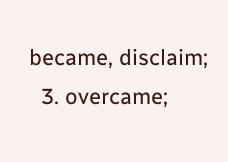became, disclaim;
  3. overcame;